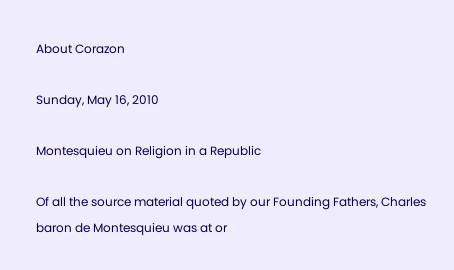About Corazon

Sunday, May 16, 2010

Montesquieu on Religion in a Republic

Of all the source material quoted by our Founding Fathers, Charles baron de Montesquieu was at or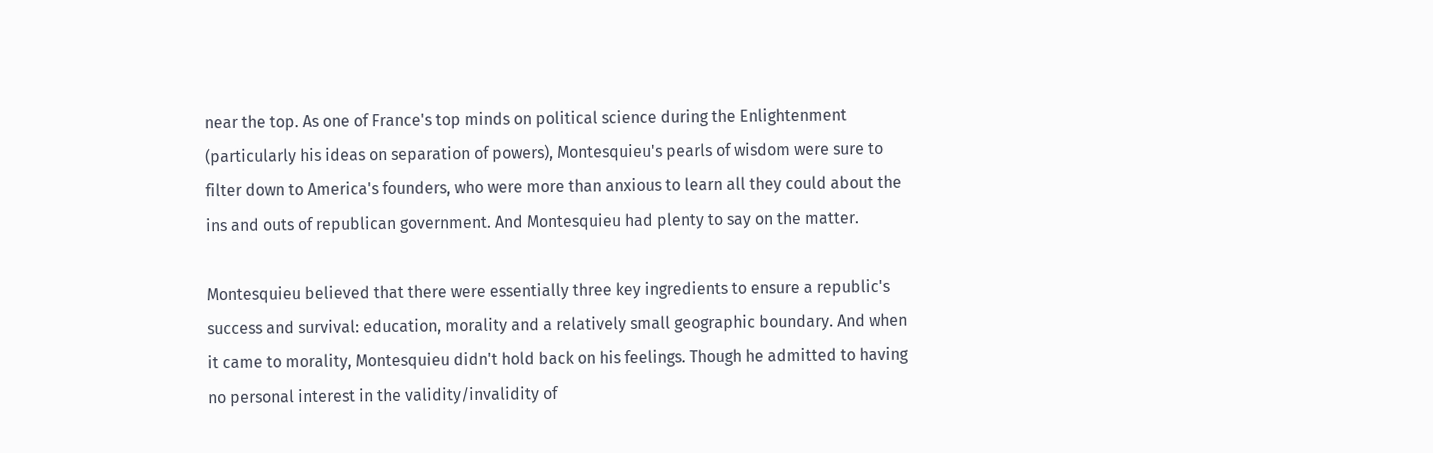near the top. As one of France's top minds on political science during the Enlightenment (particularly his ideas on separation of powers), Montesquieu's pearls of wisdom were sure to filter down to America's founders, who were more than anxious to learn all they could about the ins and outs of republican government. And Montesquieu had plenty to say on the matter.

Montesquieu believed that there were essentially three key ingredients to ensure a republic's success and survival: education, morality and a relatively small geographic boundary. And when it came to morality, Montesquieu didn't hold back on his feelings. Though he admitted to having no personal interest in the validity/invalidity of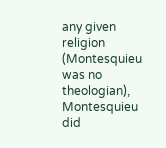any given religion (Montesquieu was no theologian), Montesquieu did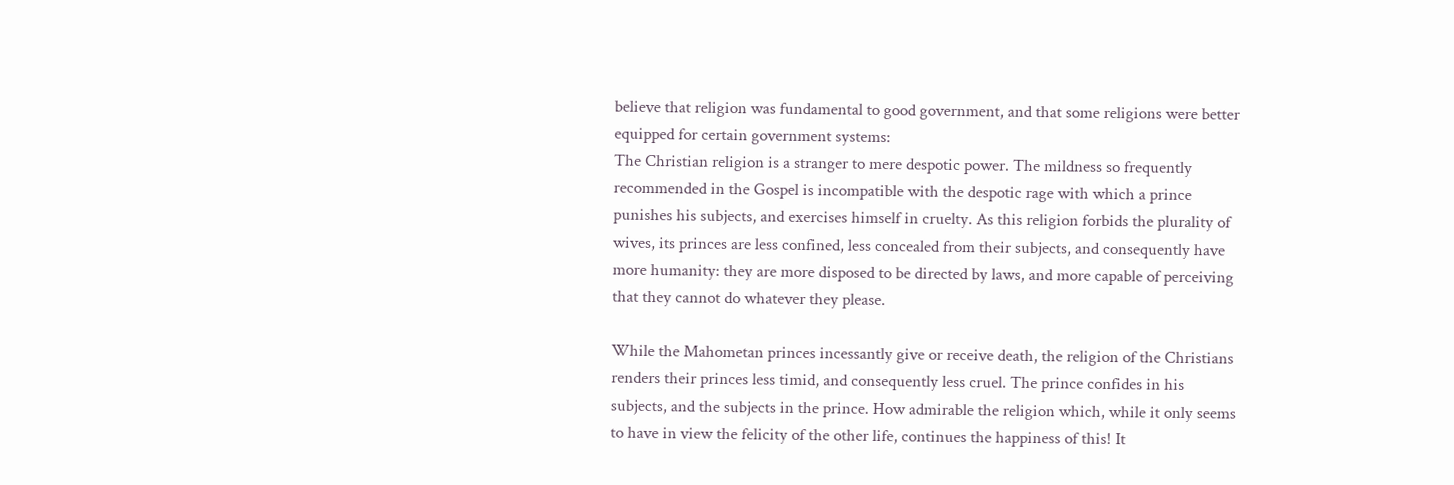believe that religion was fundamental to good government, and that some religions were better equipped for certain government systems:
The Christian religion is a stranger to mere despotic power. The mildness so frequently recommended in the Gospel is incompatible with the despotic rage with which a prince punishes his subjects, and exercises himself in cruelty. As this religion forbids the plurality of wives, its princes are less confined, less concealed from their subjects, and consequently have more humanity: they are more disposed to be directed by laws, and more capable of perceiving that they cannot do whatever they please.

While the Mahometan princes incessantly give or receive death, the religion of the Christians renders their princes less timid, and consequently less cruel. The prince confides in his subjects, and the subjects in the prince. How admirable the religion which, while it only seems to have in view the felicity of the other life, continues the happiness of this! It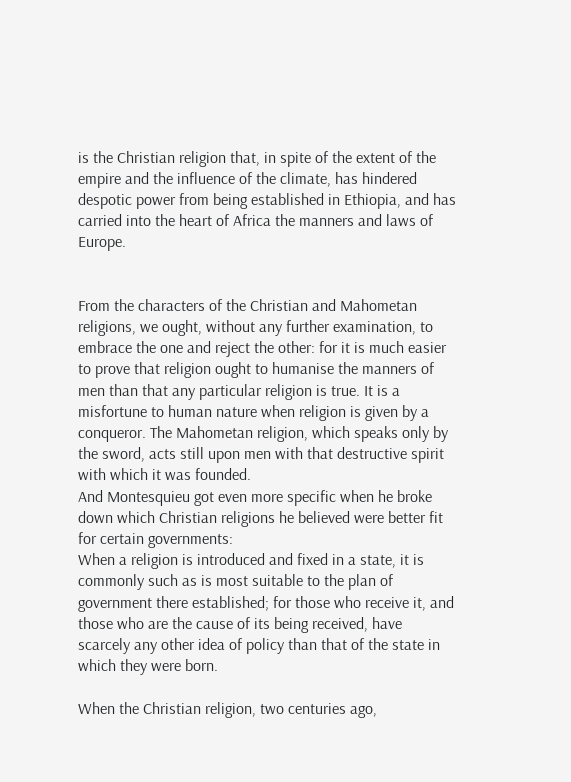is the Christian religion that, in spite of the extent of the empire and the influence of the climate, has hindered despotic power from being established in Ethiopia, and has carried into the heart of Africa the manners and laws of Europe.


From the characters of the Christian and Mahometan religions, we ought, without any further examination, to embrace the one and reject the other: for it is much easier to prove that religion ought to humanise the manners of men than that any particular religion is true. It is a misfortune to human nature when religion is given by a conqueror. The Mahometan religion, which speaks only by the sword, acts still upon men with that destructive spirit with which it was founded.
And Montesquieu got even more specific when he broke down which Christian religions he believed were better fit for certain governments:
When a religion is introduced and fixed in a state, it is commonly such as is most suitable to the plan of government there established; for those who receive it, and those who are the cause of its being received, have scarcely any other idea of policy than that of the state in which they were born.

When the Christian religion, two centuries ago,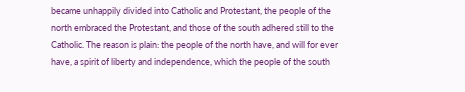became unhappily divided into Catholic and Protestant, the people of the north embraced the Protestant, and those of the south adhered still to the Catholic. The reason is plain: the people of the north have, and will for ever have, a spirit of liberty and independence, which the people of the south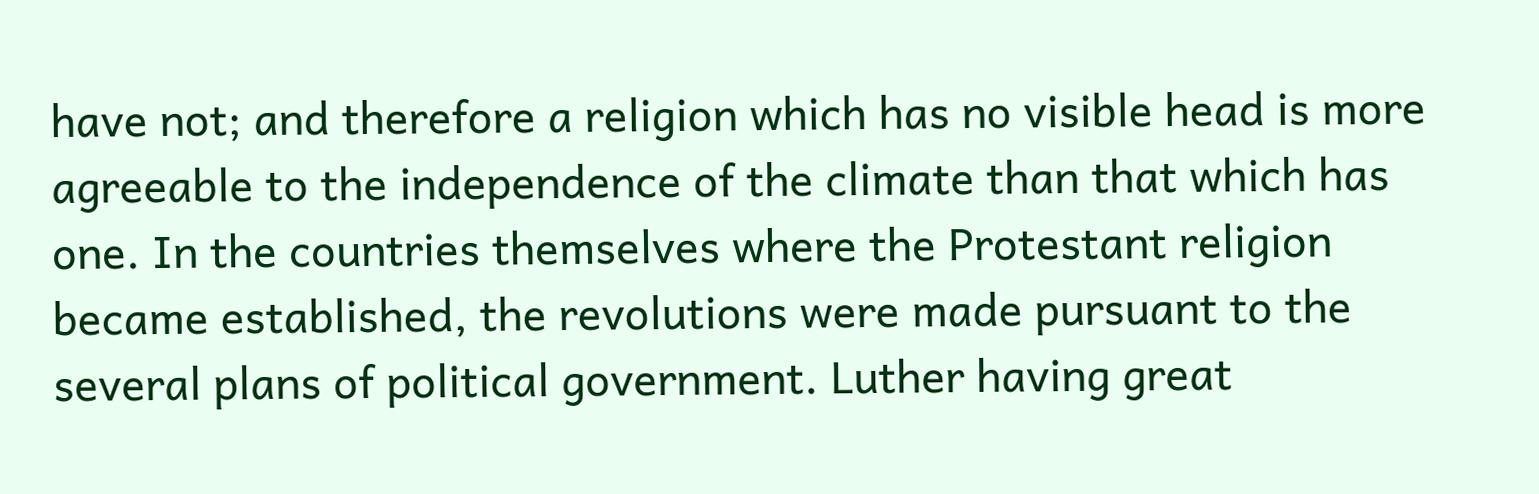have not; and therefore a religion which has no visible head is more agreeable to the independence of the climate than that which has one. In the countries themselves where the Protestant religion became established, the revolutions were made pursuant to the several plans of political government. Luther having great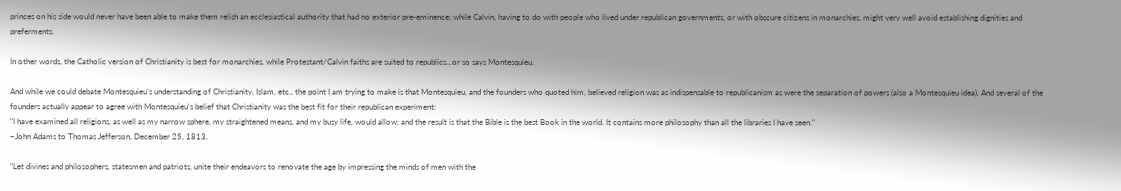princes on his side would never have been able to make them relish an ecclesiastical authority that had no exterior pre-eminence; while Calvin, having to do with people who lived under republican governments, or with obscure citizens in monarchies, might very well avoid establishing dignities and preferments.

In other words, the Catholic version of Christianity is best for monarchies, while Protestant/Calvin faiths are suited to republics...or so says Montesquieu.

And while we could debate Montesquieu's understanding of Christianity, Islam, etc., the point I am trying to make is that Montesquieu, and the founders who quoted him, believed religion was as indispensable to republicanism as were the separation of powers (also a Montesquieu idea). And several of the founders actually appear to agree with Montesquieu's belief that Christianity was the best fit for their republican experiment:
"I have examined all religions, as well as my narrow sphere, my straightened means, and my busy life, would allow; and the result is that the Bible is the best Book in the world. It contains more philosophy than all the libraries I have seen."
~John Adams to Thomas Jefferson, December 25, 1813.

"Let divines and philosophers, statesmen and patriots, unite their endeavors to renovate the age by impressing the minds of men with the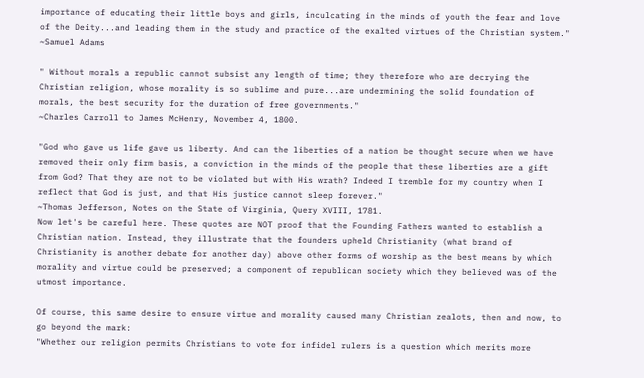importance of educating their little boys and girls, inculcating in the minds of youth the fear and love of the Deity...and leading them in the study and practice of the exalted virtues of the Christian system."
~Samuel Adams

" Without morals a republic cannot subsist any length of time; they therefore who are decrying the Christian religion, whose morality is so sublime and pure...are undermining the solid foundation of morals, the best security for the duration of free governments."
~Charles Carroll to James McHenry, November 4, 1800.

"God who gave us life gave us liberty. And can the liberties of a nation be thought secure when we have removed their only firm basis, a conviction in the minds of the people that these liberties are a gift from God? That they are not to be violated but with His wrath? Indeed I tremble for my country when I reflect that God is just, and that His justice cannot sleep forever."
~Thomas Jefferson, Notes on the State of Virginia, Query XVIII, 1781.
Now let's be careful here. These quotes are NOT proof that the Founding Fathers wanted to establish a Christian nation. Instead, they illustrate that the founders upheld Christianity (what brand of Christianity is another debate for another day) above other forms of worship as the best means by which morality and virtue could be preserved; a component of republican society which they believed was of the utmost importance.

Of course, this same desire to ensure virtue and morality caused many Christian zealots, then and now, to go beyond the mark:
"Whether our religion permits Christians to vote for infidel rulers is a question which merits more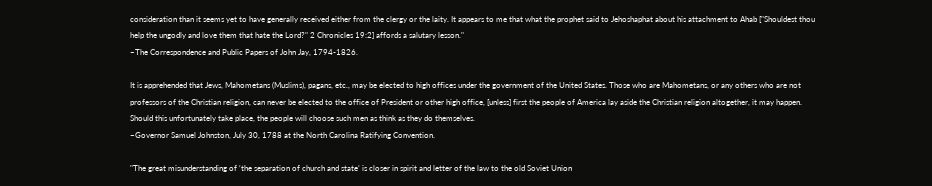consideration than it seems yet to have generally received either from the clergy or the laity. It appears to me that what the prophet said to Jehoshaphat about his attachment to Ahab ["Shouldest thou help the ungodly and love them that hate the Lord?" 2 Chronicles 19:2] affords a salutary lesson."
~The Correspondence and Public Papers of John Jay, 1794-1826.

It is apprehended that Jews, Mahometans (Muslims), pagans, etc., may be elected to high offices under the government of the United States. Those who are Mahometans, or any others who are not professors of the Christian religion, can never be elected to the office of President or other high office, [unless] first the people of America lay aside the Christian religion altogether, it may happen. Should this unfortunately take place, the people will choose such men as think as they do themselves.
~Governor Samuel Johnston, July 30, 1788 at the North Carolina Ratifying Convention.

"The great misunderstanding of ‘the separation of church and state’ is closer in spirit and letter of the law to the old Soviet Union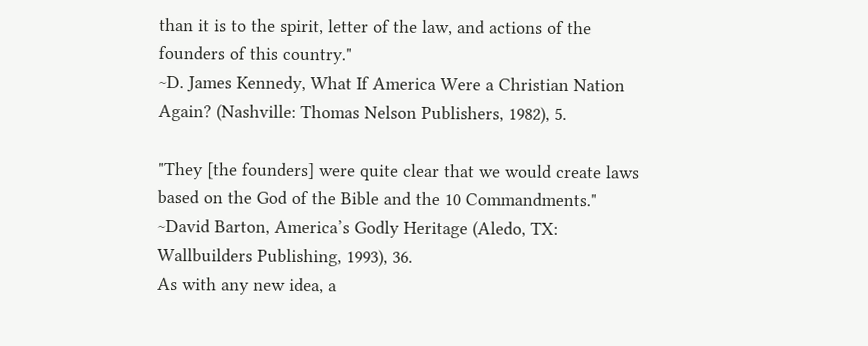than it is to the spirit, letter of the law, and actions of the founders of this country."
~D. James Kennedy, What If America Were a Christian Nation Again? (Nashville: Thomas Nelson Publishers, 1982), 5.

"They [the founders] were quite clear that we would create laws based on the God of the Bible and the 10 Commandments."
~David Barton, America’s Godly Heritage (Aledo, TX: Wallbuilders Publishing, 1993), 36.
As with any new idea, a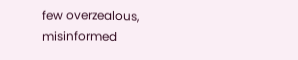few overzealous, misinformed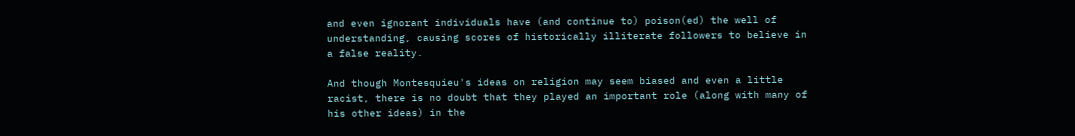and even ignorant individuals have (and continue to) poison(ed) the well of understanding, causing scores of historically illiterate followers to believe in a false reality.

And though Montesquieu's ideas on religion may seem biased and even a little racist, there is no doubt that they played an important role (along with many of his other ideas) in the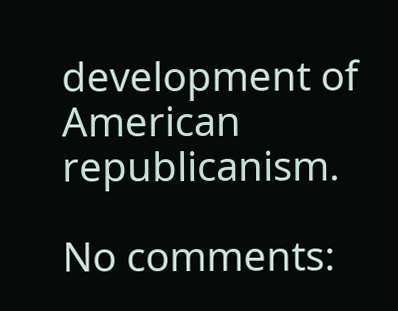development of American republicanism.

No comments: